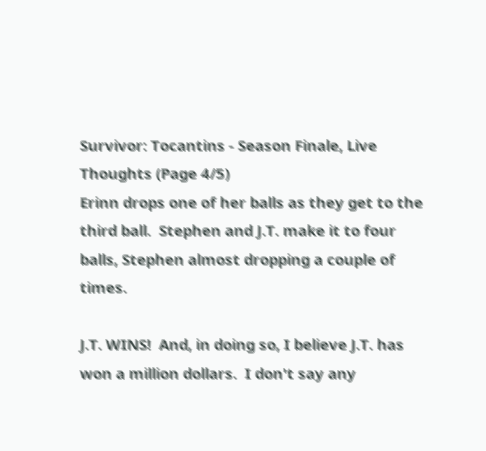Survivor: Tocantins - Season Finale, Live Thoughts (Page 4/5)
Erinn drops one of her balls as they get to the third ball.  Stephen and J.T. make it to four balls, Stephen almost dropping a couple of times.

J.T. WINS!  And, in doing so, I believe J.T. has won a million dollars.  I don't say any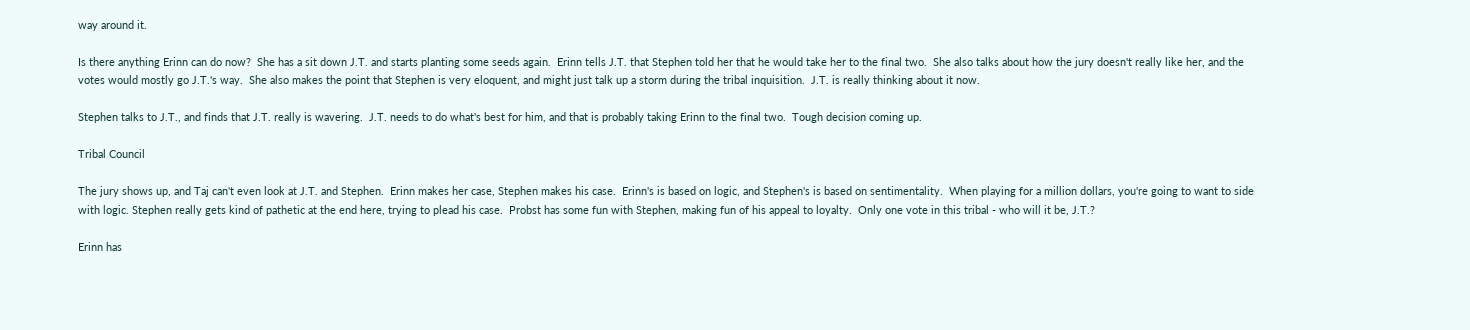way around it.

Is there anything Erinn can do now?  She has a sit down J.T. and starts planting some seeds again.  Erinn tells J.T. that Stephen told her that he would take her to the final two.  She also talks about how the jury doesn't really like her, and the votes would mostly go J.T.'s way.  She also makes the point that Stephen is very eloquent, and might just talk up a storm during the tribal inquisition.  J.T. is really thinking about it now.

Stephen talks to J.T., and finds that J.T. really is wavering.  J.T. needs to do what's best for him, and that is probably taking Erinn to the final two.  Tough decision coming up.

Tribal Council

The jury shows up, and Taj can't even look at J.T. and Stephen.  Erinn makes her case, Stephen makes his case.  Erinn's is based on logic, and Stephen's is based on sentimentality.  When playing for a million dollars, you're going to want to side with logic. Stephen really gets kind of pathetic at the end here, trying to plead his case.  Probst has some fun with Stephen, making fun of his appeal to loyalty.  Only one vote in this tribal - who will it be, J.T.?

Erinn has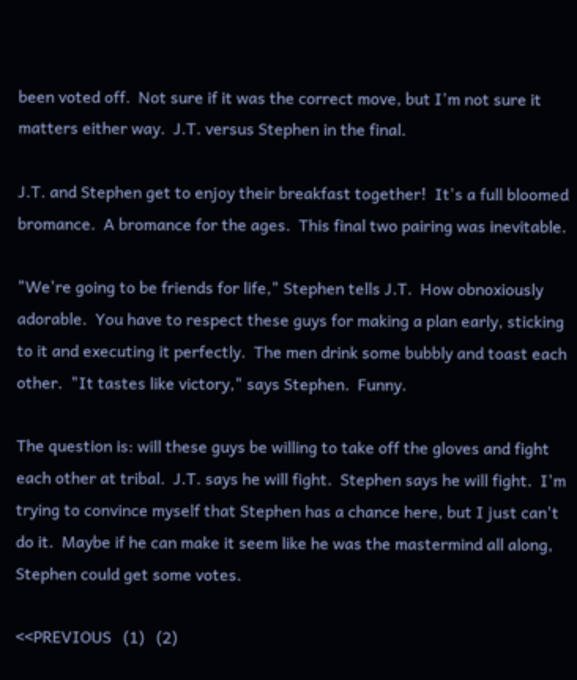been voted off.  Not sure if it was the correct move, but I'm not sure it matters either way.  J.T. versus Stephen in the final.

J.T. and Stephen get to enjoy their breakfast together!  It's a full bloomed bromance.  A bromance for the ages.  This final two pairing was inevitable.

"We're going to be friends for life," Stephen tells J.T.  How obnoxiously adorable.  You have to respect these guys for making a plan early, sticking to it and executing it perfectly.  The men drink some bubbly and toast each other.  "It tastes like victory," says Stephen.  Funny.

The question is: will these guys be willing to take off the gloves and fight each other at tribal.  J.T. says he will fight.  Stephen says he will fight.  I'm trying to convince myself that Stephen has a chance here, but I just can't do it.  Maybe if he can make it seem like he was the mastermind all along, Stephen could get some votes.

<<PREVIOUS   (1)   (2)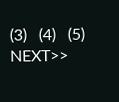(3)   (4)   (5)   NEXT>>